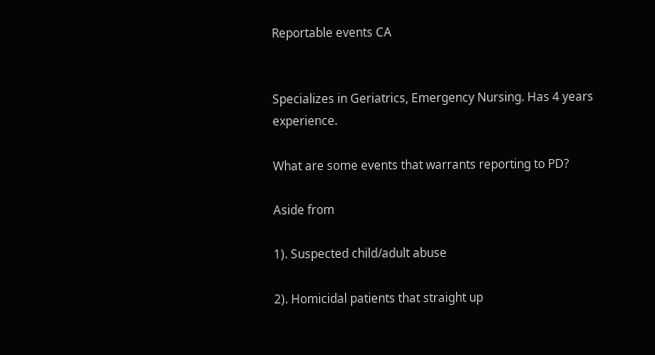Reportable events CA


Specializes in Geriatrics, Emergency Nursing. Has 4 years experience.

What are some events that warrants reporting to PD?

Aside from

1). Suspected child/adult abuse

2). Homicidal patients that straight up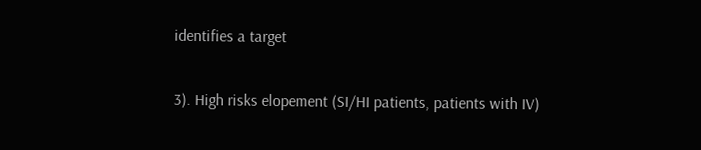identifies a target

3). High risks elopement (SI/HI patients, patients with IV)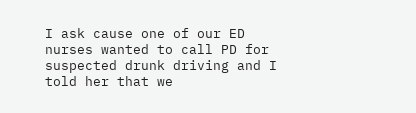I ask cause one of our ED nurses wanted to call PD for suspected drunk driving and I told her that we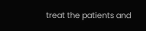treat the patients and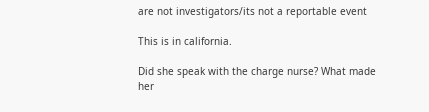are not investigators/its not a reportable event

This is in california.

Did she speak with the charge nurse? What made her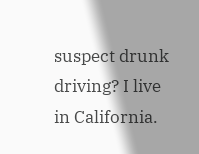suspect drunk driving? I live in California.